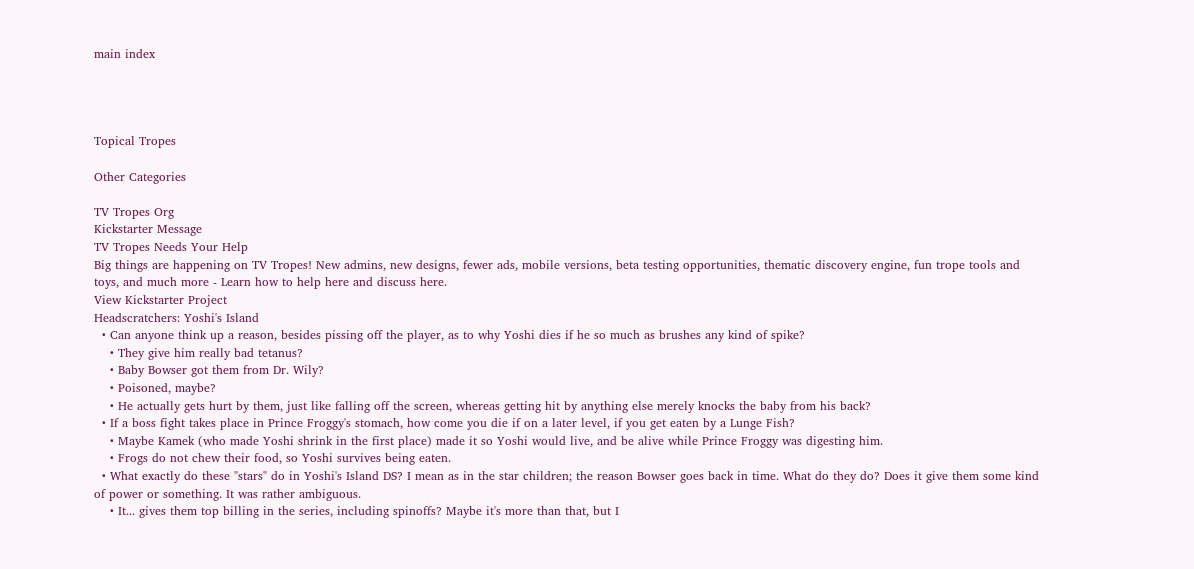main index




Topical Tropes

Other Categories

TV Tropes Org
Kickstarter Message
TV Tropes Needs Your Help
Big things are happening on TV Tropes! New admins, new designs, fewer ads, mobile versions, beta testing opportunities, thematic discovery engine, fun trope tools and toys, and much more - Learn how to help here and discuss here.
View Kickstarter Project
Headscratchers: Yoshi's Island
  • Can anyone think up a reason, besides pissing off the player, as to why Yoshi dies if he so much as brushes any kind of spike?
    • They give him really bad tetanus?
    • Baby Bowser got them from Dr. Wily?
    • Poisoned, maybe?
    • He actually gets hurt by them, just like falling off the screen, whereas getting hit by anything else merely knocks the baby from his back?
  • If a boss fight takes place in Prince Froggy's stomach, how come you die if on a later level, if you get eaten by a Lunge Fish?
    • Maybe Kamek (who made Yoshi shrink in the first place) made it so Yoshi would live, and be alive while Prince Froggy was digesting him.
    • Frogs do not chew their food, so Yoshi survives being eaten.
  • What exactly do these "stars" do in Yoshi's Island DS? I mean as in the star children; the reason Bowser goes back in time. What do they do? Does it give them some kind of power or something. It was rather ambiguous.
    • It... gives them top billing in the series, including spinoffs? Maybe it's more than that, but I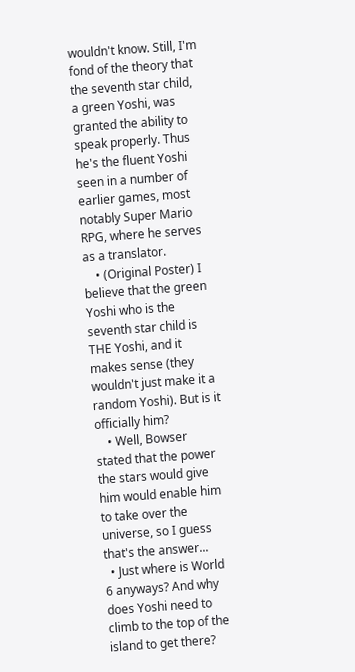wouldn't know. Still, I'm fond of the theory that the seventh star child, a green Yoshi, was granted the ability to speak properly. Thus he's the fluent Yoshi seen in a number of earlier games, most notably Super Mario RPG, where he serves as a translator.
    • (Original Poster) I believe that the green Yoshi who is the seventh star child is THE Yoshi, and it makes sense (they wouldn't just make it a random Yoshi). But is it officially him?
    • Well, Bowser stated that the power the stars would give him would enable him to take over the universe, so I guess that's the answer...
  • Just where is World 6 anyways? And why does Yoshi need to climb to the top of the island to get there?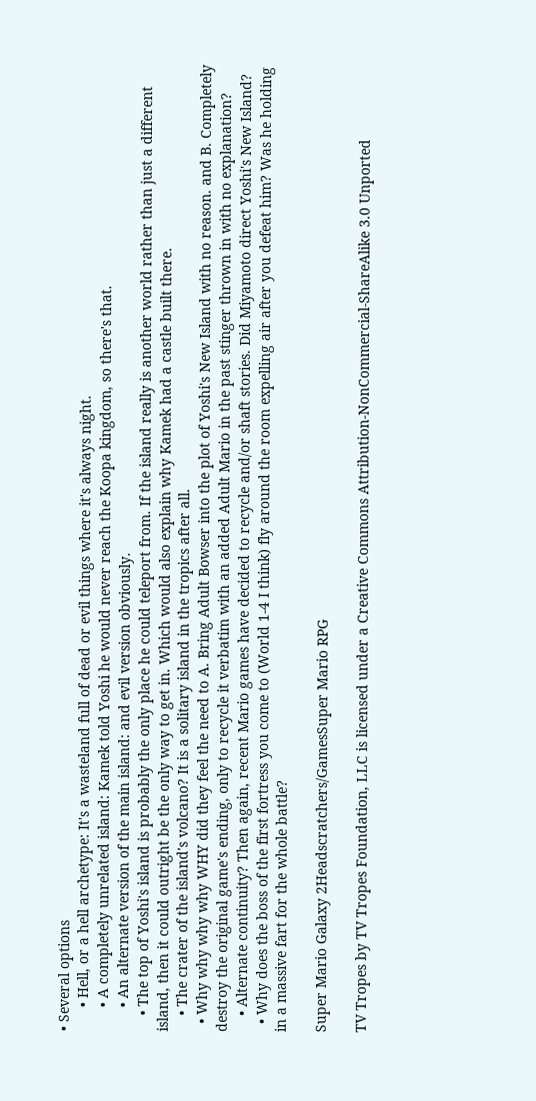• Several options
      • Hell, or a hell archetype: It's a wasteland full of dead or evil things where it's always night.
      • A completely unrelated island: Kamek told Yoshi he would never reach the Koopa kingdom, so there's that.
      • An alternate version of the main island: and evil version obviously.
    • The top of Yoshi's island is probably the only place he could teleport from. If the island really is another world rather than just a different island, then it could outright be the only way to get in. Which would also explain why Kamek had a castle built there.
    • The crater of the island's volcano? It is a solitary island in the tropics after all.
  • Why why why why WHY did they feel the need to A. Bring Adult Bowser into the plot of Yoshi's New Island with no reason. and B. Completely destroy the original game's ending, only to recycle it verbatim with an added Adult Mario in the past stinger thrown in with no explanation?
    • Alternate continuity? Then again, recent Mario games have decided to recycle and/or shaft stories. Did Miyamoto direct Yoshi's New Island?
  • Why does the boss of the first fortress you come to (World 1-4 I think) fly around the room expelling air after you defeat him? Was he holding in a massive fart for the whole battle?

Super Mario Galaxy 2Headscratchers/GamesSuper Mario RPG

TV Tropes by TV Tropes Foundation, LLC is licensed under a Creative Commons Attribution-NonCommercial-ShareAlike 3.0 Unported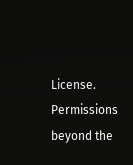License.
Permissions beyond the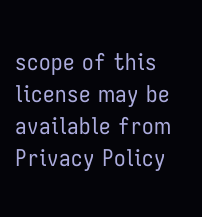scope of this license may be available from
Privacy Policy